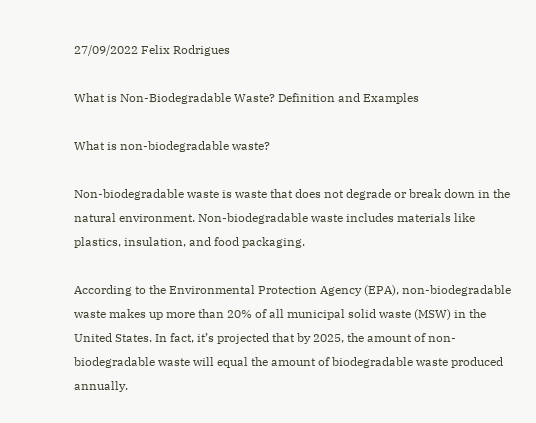27/09/2022 Felix Rodrigues

What is Non-Biodegradable Waste? Definition and Examples

What is non-biodegradable waste?

Non-biodegradable waste is waste that does not degrade or break down in the natural environment. Non-biodegradable waste includes materials like plastics, insulation, and food packaging.

According to the Environmental Protection Agency (EPA), non-biodegradable waste makes up more than 20% of all municipal solid waste (MSW) in the United States. In fact, it’s projected that by 2025, the amount of non-biodegradable waste will equal the amount of biodegradable waste produced annually.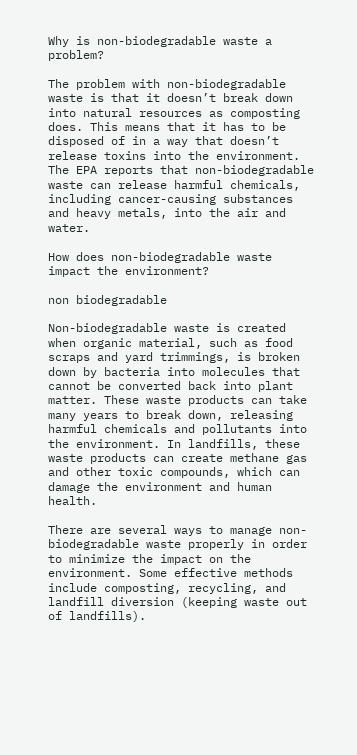Why is non-biodegradable waste a problem?

The problem with non-biodegradable waste is that it doesn’t break down into natural resources as composting does. This means that it has to be disposed of in a way that doesn’t release toxins into the environment. The EPA reports that non-biodegradable waste can release harmful chemicals, including cancer-causing substances and heavy metals, into the air and water.

How does non-biodegradable waste impact the environment?

non biodegradable

Non-biodegradable waste is created when organic material, such as food scraps and yard trimmings, is broken down by bacteria into molecules that cannot be converted back into plant matter. These waste products can take many years to break down, releasing harmful chemicals and pollutants into the environment. In landfills, these waste products can create methane gas and other toxic compounds, which can damage the environment and human health.

There are several ways to manage non-biodegradable waste properly in order to minimize the impact on the environment. Some effective methods include composting, recycling, and landfill diversion (keeping waste out of landfills).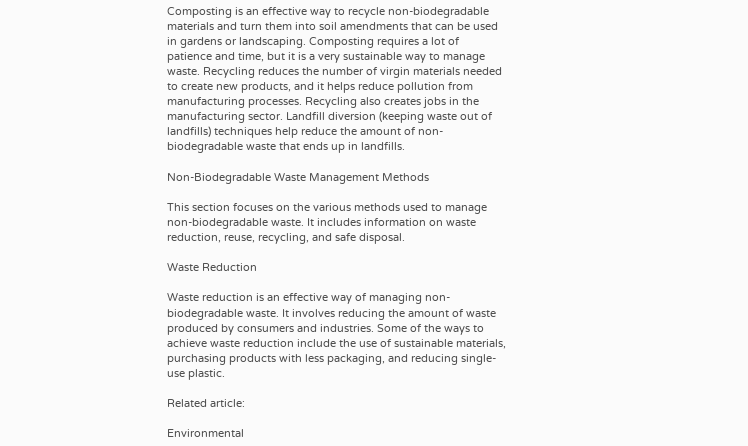Composting is an effective way to recycle non-biodegradable materials and turn them into soil amendments that can be used in gardens or landscaping. Composting requires a lot of patience and time, but it is a very sustainable way to manage waste. Recycling reduces the number of virgin materials needed to create new products, and it helps reduce pollution from manufacturing processes. Recycling also creates jobs in the manufacturing sector. Landfill diversion (keeping waste out of landfills) techniques help reduce the amount of non-biodegradable waste that ends up in landfills.

Non-Biodegradable Waste Management Methods

This section focuses on the various methods used to manage non-biodegradable waste. It includes information on waste reduction, reuse, recycling, and safe disposal.

Waste Reduction

Waste reduction is an effective way of managing non-biodegradable waste. It involves reducing the amount of waste produced by consumers and industries. Some of the ways to achieve waste reduction include the use of sustainable materials, purchasing products with less packaging, and reducing single-use plastic.

Related article:

Environmental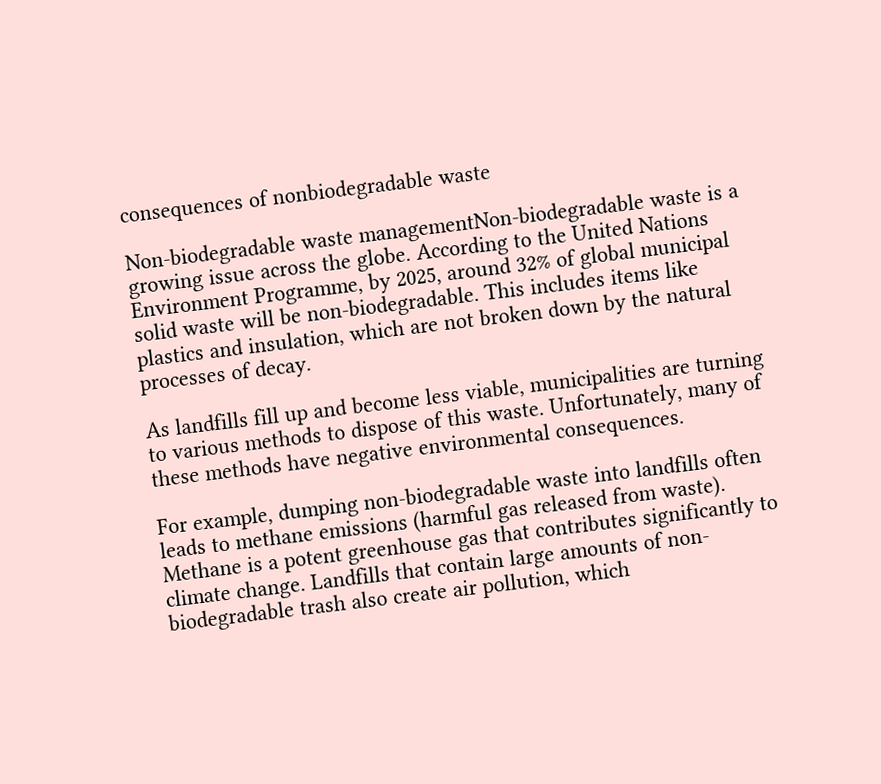consequences of nonbiodegradable waste

Non-biodegradable waste managementNon-biodegradable waste is a growing issue across the globe. According to the United Nations Environment Programme, by 2025, around 32% of global municipal solid waste will be non-biodegradable. This includes items like plastics and insulation, which are not broken down by the natural processes of decay.

As landfills fill up and become less viable, municipalities are turning to various methods to dispose of this waste. Unfortunately, many of these methods have negative environmental consequences.

For example, dumping non-biodegradable waste into landfills often leads to methane emissions (harmful gas released from waste). Methane is a potent greenhouse gas that contributes significantly to climate change. Landfills that contain large amounts of non-biodegradable trash also create air pollution, which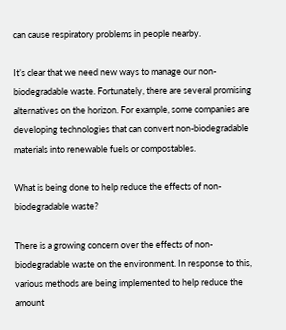can cause respiratory problems in people nearby.

It’s clear that we need new ways to manage our non-biodegradable waste. Fortunately, there are several promising alternatives on the horizon. For example, some companies are developing technologies that can convert non-biodegradable materials into renewable fuels or compostables.

What is being done to help reduce the effects of non-biodegradable waste?

There is a growing concern over the effects of non-biodegradable waste on the environment. In response to this, various methods are being implemented to help reduce the amount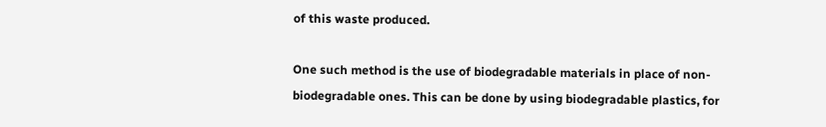of this waste produced.

One such method is the use of biodegradable materials in place of non-biodegradable ones. This can be done by using biodegradable plastics, for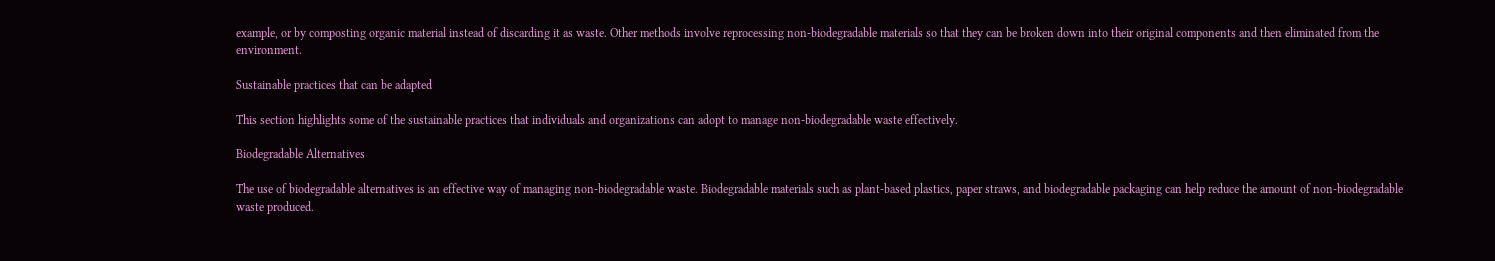example, or by composting organic material instead of discarding it as waste. Other methods involve reprocessing non-biodegradable materials so that they can be broken down into their original components and then eliminated from the environment.

Sustainable practices that can be adapted

This section highlights some of the sustainable practices that individuals and organizations can adopt to manage non-biodegradable waste effectively.

Biodegradable Alternatives

The use of biodegradable alternatives is an effective way of managing non-biodegradable waste. Biodegradable materials such as plant-based plastics, paper straws, and biodegradable packaging can help reduce the amount of non-biodegradable waste produced.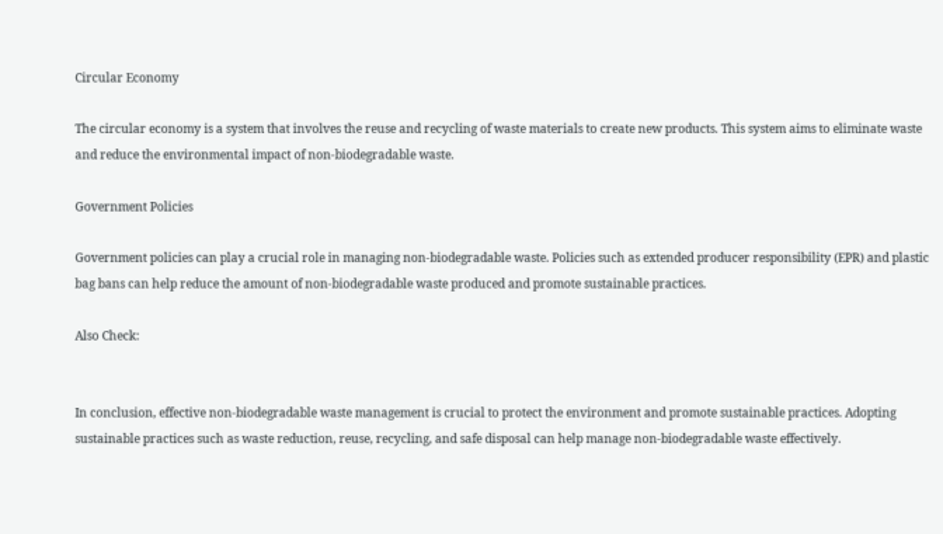Circular Economy

The circular economy is a system that involves the reuse and recycling of waste materials to create new products. This system aims to eliminate waste and reduce the environmental impact of non-biodegradable waste.

Government Policies

Government policies can play a crucial role in managing non-biodegradable waste. Policies such as extended producer responsibility (EPR) and plastic bag bans can help reduce the amount of non-biodegradable waste produced and promote sustainable practices.

Also Check:


In conclusion, effective non-biodegradable waste management is crucial to protect the environment and promote sustainable practices. Adopting sustainable practices such as waste reduction, reuse, recycling, and safe disposal can help manage non-biodegradable waste effectively.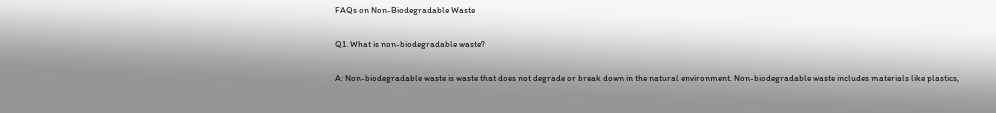FAQs on Non-Biodegradable Waste

Q1. What is non-biodegradable waste?

A: Non-biodegradable waste is waste that does not degrade or break down in the natural environment. Non-biodegradable waste includes materials like plastics,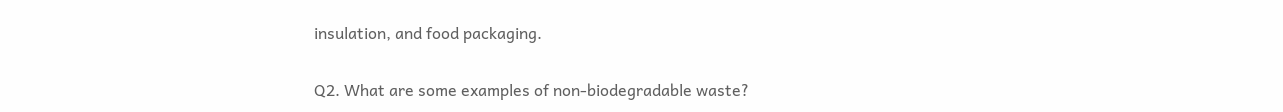insulation, and food packaging.

Q2. What are some examples of non-biodegradable waste?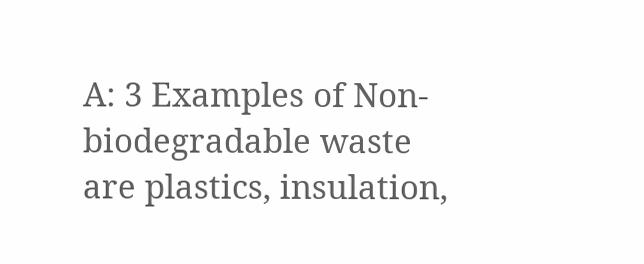A: 3 Examples of Non-biodegradable waste are plastics, insulation,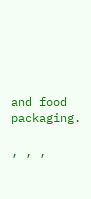and food packaging.

, , ,